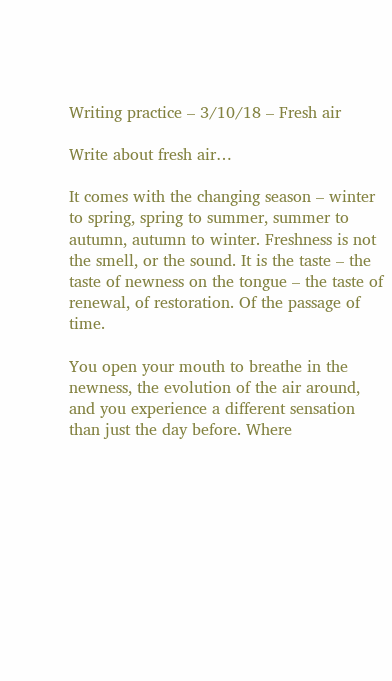Writing practice – 3/10/18 – Fresh air

Write about fresh air…

It comes with the changing season – winter to spring, spring to summer, summer to autumn, autumn to winter. Freshness is not the smell, or the sound. It is the taste – the taste of newness on the tongue – the taste of renewal, of restoration. Of the passage of time.

You open your mouth to breathe in the newness, the evolution of the air around, and you experience a different sensation than just the day before. Where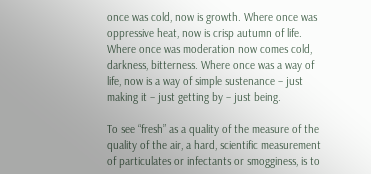once was cold, now is growth. Where once was oppressive heat, now is crisp autumn of life. Where once was moderation now comes cold, darkness, bitterness. Where once was a way of life, now is a way of simple sustenance – just making it – just getting by – just being.

To see “fresh” as a quality of the measure of the quality of the air, a hard, scientific measurement of particulates or infectants or smogginess, is to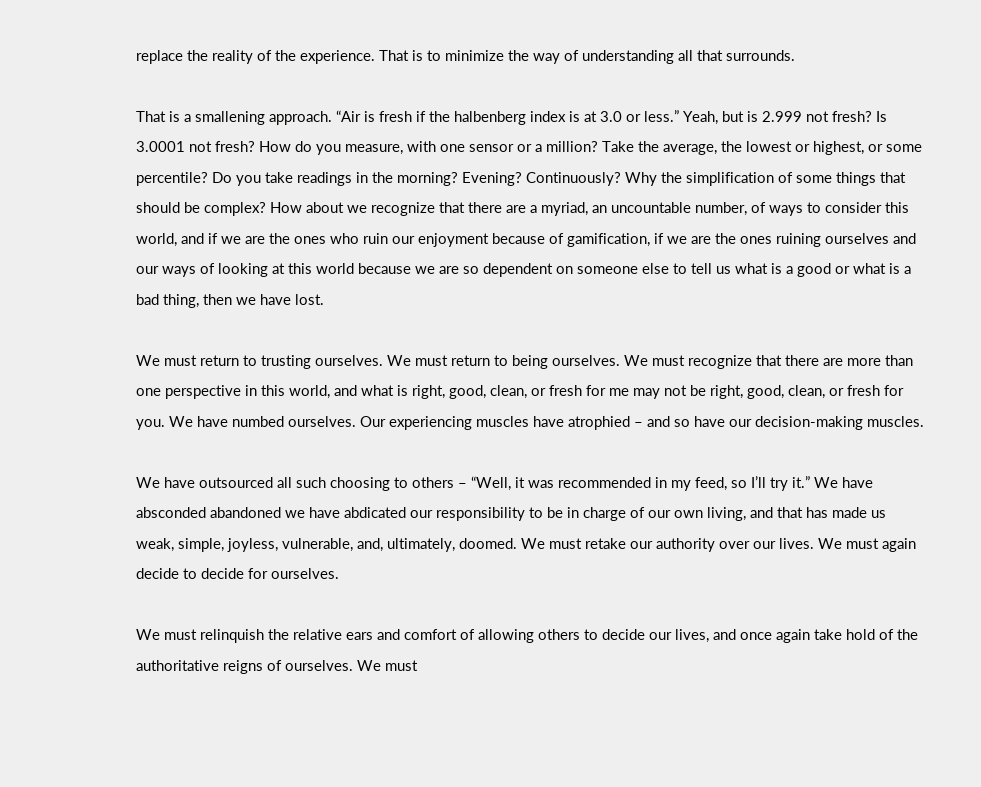replace the reality of the experience. That is to minimize the way of understanding all that surrounds.

That is a smallening approach. “Air is fresh if the halbenberg index is at 3.0 or less.” Yeah, but is 2.999 not fresh? Is 3.0001 not fresh? How do you measure, with one sensor or a million? Take the average, the lowest or highest, or some percentile? Do you take readings in the morning? Evening? Continuously? Why the simplification of some things that should be complex? How about we recognize that there are a myriad, an uncountable number, of ways to consider this world, and if we are the ones who ruin our enjoyment because of gamification, if we are the ones ruining ourselves and our ways of looking at this world because we are so dependent on someone else to tell us what is a good or what is a bad thing, then we have lost.

We must return to trusting ourselves. We must return to being ourselves. We must recognize that there are more than one perspective in this world, and what is right, good, clean, or fresh for me may not be right, good, clean, or fresh for you. We have numbed ourselves. Our experiencing muscles have atrophied – and so have our decision-making muscles.

We have outsourced all such choosing to others – “Well, it was recommended in my feed, so I’ll try it.” We have absconded abandoned we have abdicated our responsibility to be in charge of our own living, and that has made us weak, simple, joyless, vulnerable, and, ultimately, doomed. We must retake our authority over our lives. We must again decide to decide for ourselves.

We must relinquish the relative ears and comfort of allowing others to decide our lives, and once again take hold of the authoritative reigns of ourselves. We must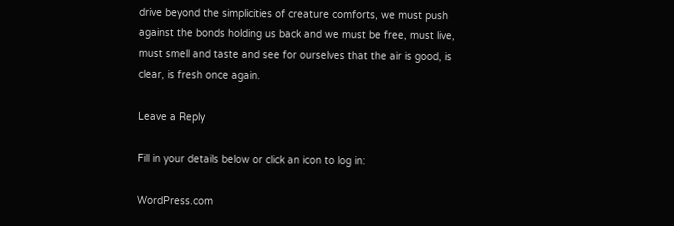drive beyond the simplicities of creature comforts, we must push against the bonds holding us back and we must be free, must live, must smell and taste and see for ourselves that the air is good, is clear, is fresh once again.

Leave a Reply

Fill in your details below or click an icon to log in:

WordPress.com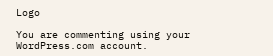Logo

You are commenting using your WordPress.com account.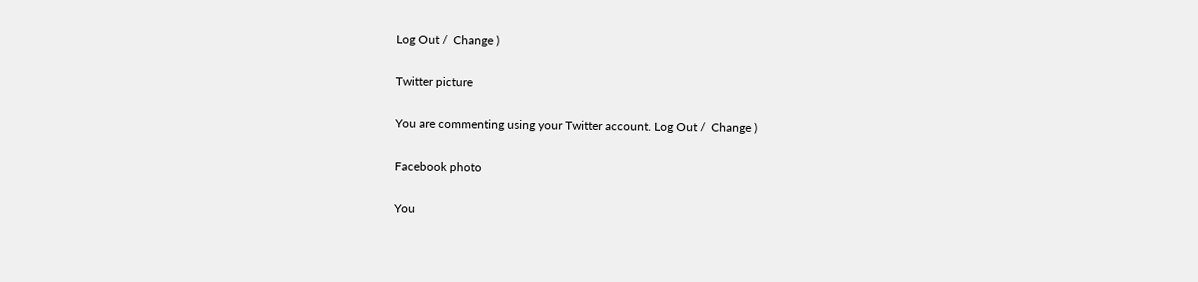Log Out /  Change )

Twitter picture

You are commenting using your Twitter account. Log Out /  Change )

Facebook photo

You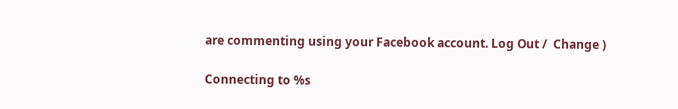are commenting using your Facebook account. Log Out /  Change )

Connecting to %s